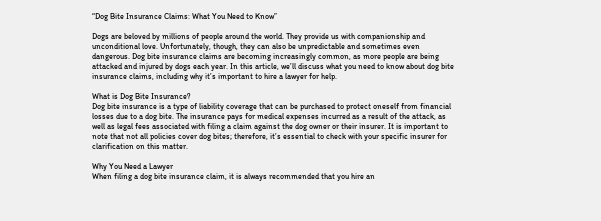“Dog Bite Insurance Claims: What You Need to Know”

Dogs are beloved by millions of people around the world. They provide us with companionship and unconditional love. Unfortunately, though, they can also be unpredictable and sometimes even dangerous. Dog bite insurance claims are becoming increasingly common, as more people are being attacked and injured by dogs each year. In this article, we’ll discuss what you need to know about dog bite insurance claims, including why it’s important to hire a lawyer for help.

What is Dog Bite Insurance?
Dog bite insurance is a type of liability coverage that can be purchased to protect oneself from financial losses due to a dog bite. The insurance pays for medical expenses incurred as a result of the attack, as well as legal fees associated with filing a claim against the dog owner or their insurer. It is important to note that not all policies cover dog bites; therefore, it’s essential to check with your specific insurer for clarification on this matter.

Why You Need a Lawyer
When filing a dog bite insurance claim, it is always recommended that you hire an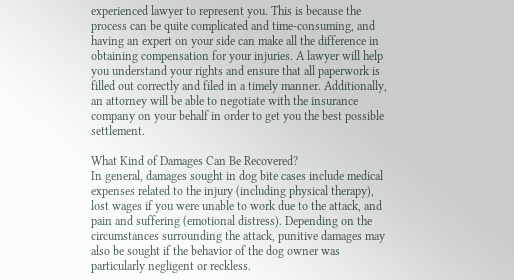experienced lawyer to represent you. This is because the process can be quite complicated and time-consuming, and having an expert on your side can make all the difference in obtaining compensation for your injuries. A lawyer will help you understand your rights and ensure that all paperwork is filled out correctly and filed in a timely manner. Additionally, an attorney will be able to negotiate with the insurance company on your behalf in order to get you the best possible settlement.

What Kind of Damages Can Be Recovered?
In general, damages sought in dog bite cases include medical expenses related to the injury (including physical therapy), lost wages if you were unable to work due to the attack, and pain and suffering (emotional distress). Depending on the circumstances surrounding the attack, punitive damages may also be sought if the behavior of the dog owner was particularly negligent or reckless.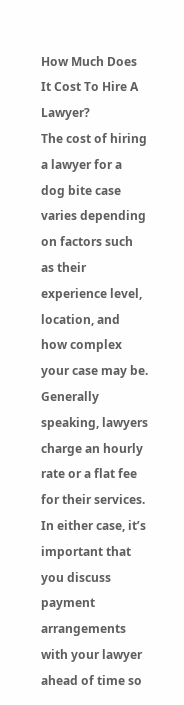How Much Does It Cost To Hire A Lawyer?
The cost of hiring a lawyer for a dog bite case varies depending on factors such as their experience level, location, and how complex your case may be. Generally speaking, lawyers charge an hourly rate or a flat fee for their services. In either case, it’s important that you discuss payment arrangements with your lawyer ahead of time so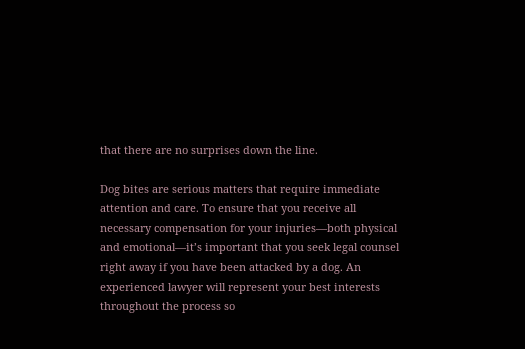that there are no surprises down the line.

Dog bites are serious matters that require immediate attention and care. To ensure that you receive all necessary compensation for your injuries—both physical and emotional—it’s important that you seek legal counsel right away if you have been attacked by a dog. An experienced lawyer will represent your best interests throughout the process so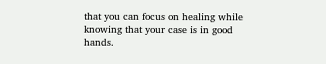that you can focus on healing while knowing that your case is in good hands.